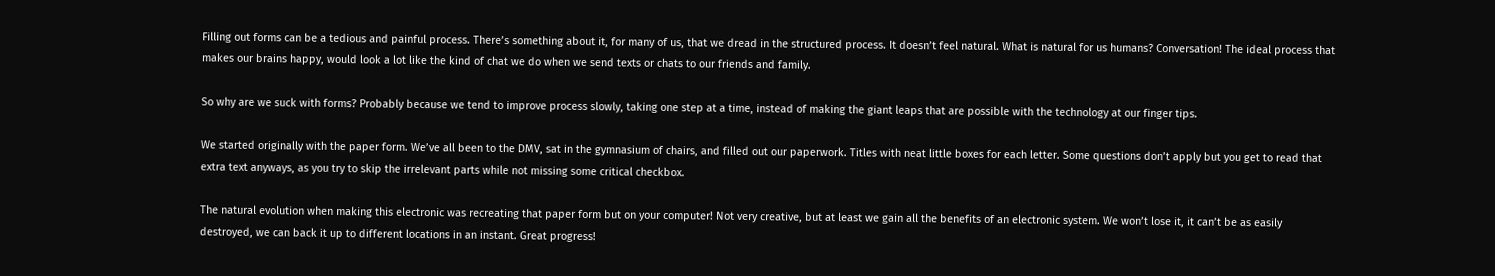Filling out forms can be a tedious and painful process. There’s something about it, for many of us, that we dread in the structured process. It doesn’t feel natural. What is natural for us humans? Conversation! The ideal process that makes our brains happy, would look a lot like the kind of chat we do when we send texts or chats to our friends and family.

So why are we suck with forms? Probably because we tend to improve process slowly, taking one step at a time, instead of making the giant leaps that are possible with the technology at our finger tips.

We started originally with the paper form. We’ve all been to the DMV, sat in the gymnasium of chairs, and filled out our paperwork. Titles with neat little boxes for each letter. Some questions don’t apply but you get to read that extra text anyways, as you try to skip the irrelevant parts while not missing some critical checkbox.

The natural evolution when making this electronic was recreating that paper form but on your computer! Not very creative, but at least we gain all the benefits of an electronic system. We won’t lose it, it can’t be as easily destroyed, we can back it up to different locations in an instant. Great progress!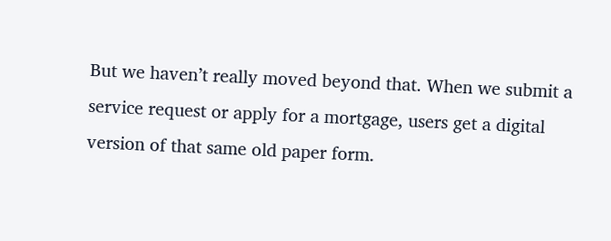But we haven’t really moved beyond that. When we submit a service request or apply for a mortgage, users get a digital version of that same old paper form.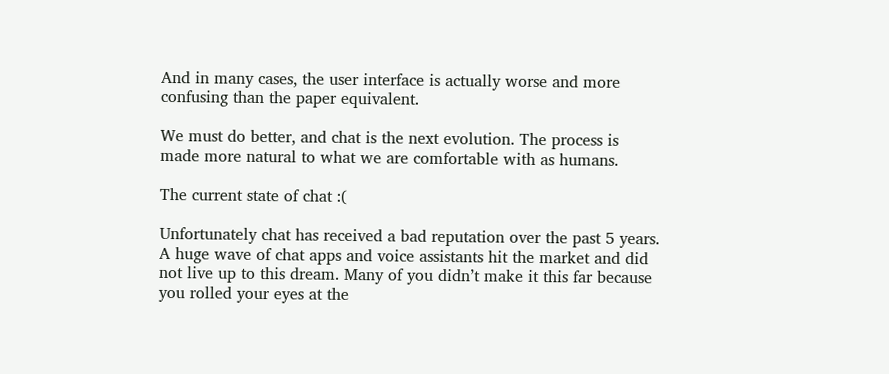And in many cases, the user interface is actually worse and more confusing than the paper equivalent.

We must do better, and chat is the next evolution. The process is made more natural to what we are comfortable with as humans.

The current state of chat :(

Unfortunately chat has received a bad reputation over the past 5 years. A huge wave of chat apps and voice assistants hit the market and did not live up to this dream. Many of you didn’t make it this far because you rolled your eyes at the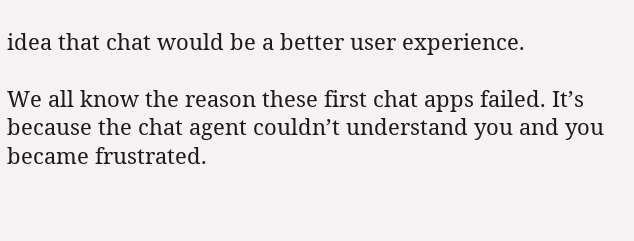idea that chat would be a better user experience.

We all know the reason these first chat apps failed. It’s because the chat agent couldn’t understand you and you became frustrated.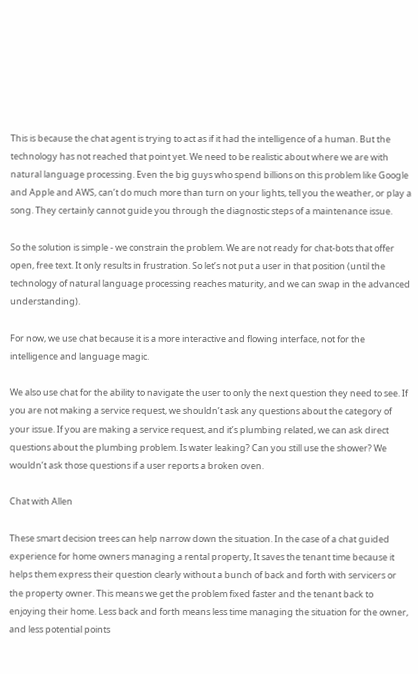This is because the chat agent is trying to act as if it had the intelligence of a human. But the technology has not reached that point yet. We need to be realistic about where we are with natural language processing. Even the big guys who spend billions on this problem like Google and Apple and AWS, can’t do much more than turn on your lights, tell you the weather, or play a song. They certainly cannot guide you through the diagnostic steps of a maintenance issue.

So the solution is simple - we constrain the problem. We are not ready for chat-bots that offer open, free text. It only results in frustration. So let’s not put a user in that position (until the technology of natural language processing reaches maturity, and we can swap in the advanced understanding).

For now, we use chat because it is a more interactive and flowing interface, not for the intelligence and language magic.

We also use chat for the ability to navigate the user to only the next question they need to see. If you are not making a service request, we shouldn’t ask any questions about the category of your issue. If you are making a service request, and it’s plumbing related, we can ask direct questions about the plumbing problem. Is water leaking? Can you still use the shower? We wouldn’t ask those questions if a user reports a broken oven.

Chat with Allen

These smart decision trees can help narrow down the situation. In the case of a chat guided experience for home owners managing a rental property, It saves the tenant time because it helps them express their question clearly without a bunch of back and forth with servicers or the property owner. This means we get the problem fixed faster and the tenant back to enjoying their home. Less back and forth means less time managing the situation for the owner, and less potential points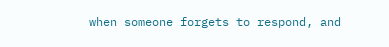when someone forgets to respond, and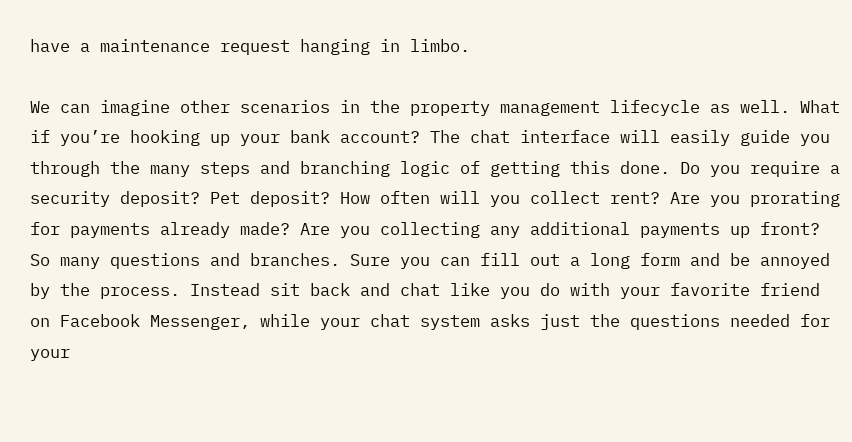have a maintenance request hanging in limbo.

We can imagine other scenarios in the property management lifecycle as well. What if you’re hooking up your bank account? The chat interface will easily guide you through the many steps and branching logic of getting this done. Do you require a security deposit? Pet deposit? How often will you collect rent? Are you prorating for payments already made? Are you collecting any additional payments up front? So many questions and branches. Sure you can fill out a long form and be annoyed by the process. Instead sit back and chat like you do with your favorite friend on Facebook Messenger, while your chat system asks just the questions needed for your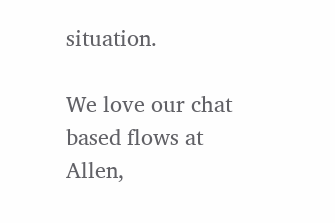situation.

We love our chat based flows at Allen,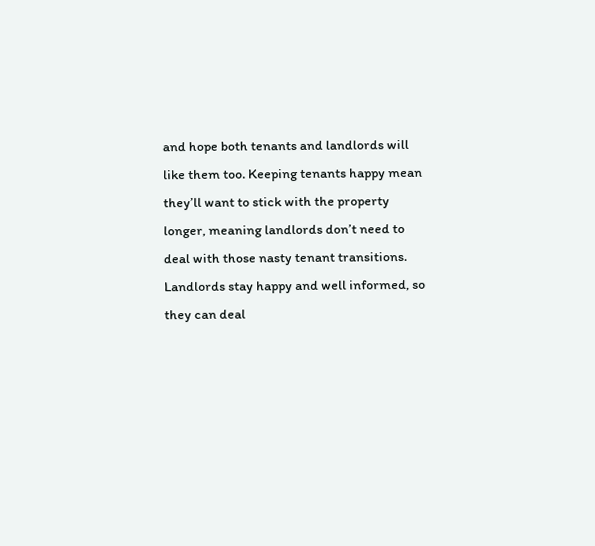and hope both tenants and landlords will like them too. Keeping tenants happy mean they’ll want to stick with the property longer, meaning landlords don’t need to deal with those nasty tenant transitions. Landlords stay happy and well informed, so they can deal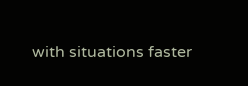with situations faster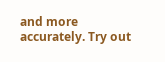and more accurately. Try out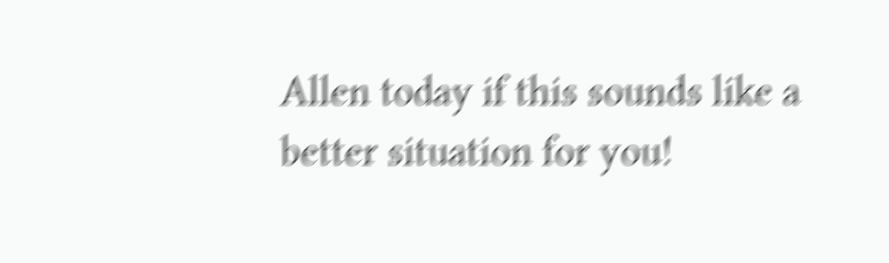Allen today if this sounds like a better situation for you!